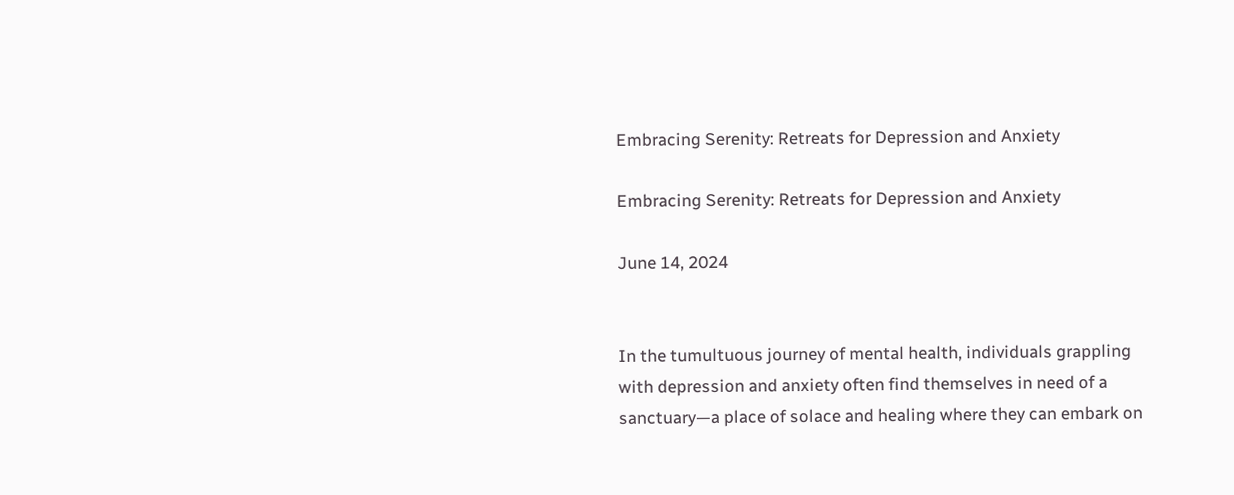Embracing Serenity: Retreats for Depression and Anxiety

Embracing Serenity: Retreats for Depression and Anxiety

June 14, 2024


In the tumultuous journey of mental health, individuals grappling with depression and anxiety often find themselves in need of a sanctuary—a place of solace and healing where they can embark on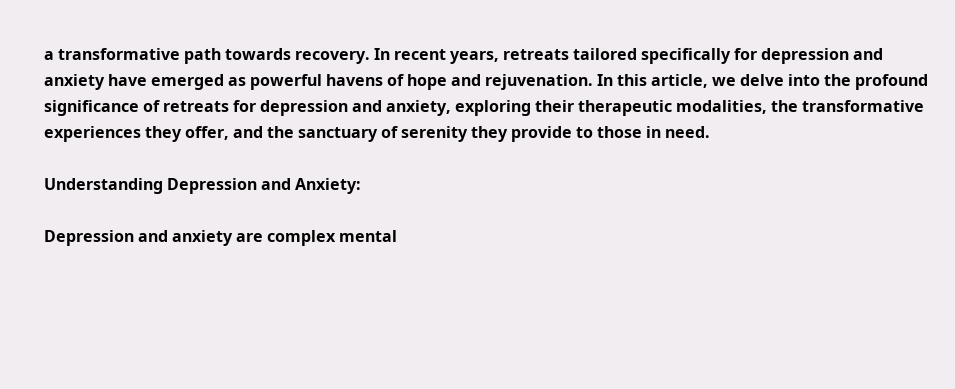a transformative path towards recovery. In recent years, retreats tailored specifically for depression and anxiety have emerged as powerful havens of hope and rejuvenation. In this article, we delve into the profound significance of retreats for depression and anxiety, exploring their therapeutic modalities, the transformative experiences they offer, and the sanctuary of serenity they provide to those in need.

Understanding Depression and Anxiety:

Depression and anxiety are complex mental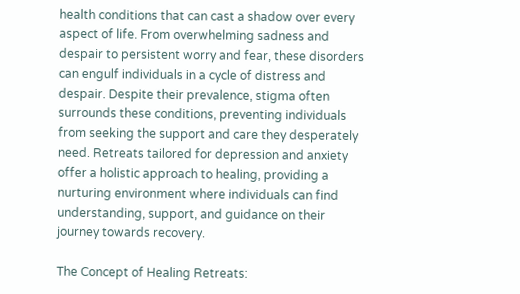health conditions that can cast a shadow over every aspect of life. From overwhelming sadness and despair to persistent worry and fear, these disorders can engulf individuals in a cycle of distress and despair. Despite their prevalence, stigma often surrounds these conditions, preventing individuals from seeking the support and care they desperately need. Retreats tailored for depression and anxiety offer a holistic approach to healing, providing a nurturing environment where individuals can find understanding, support, and guidance on their journey towards recovery.

The Concept of Healing Retreats: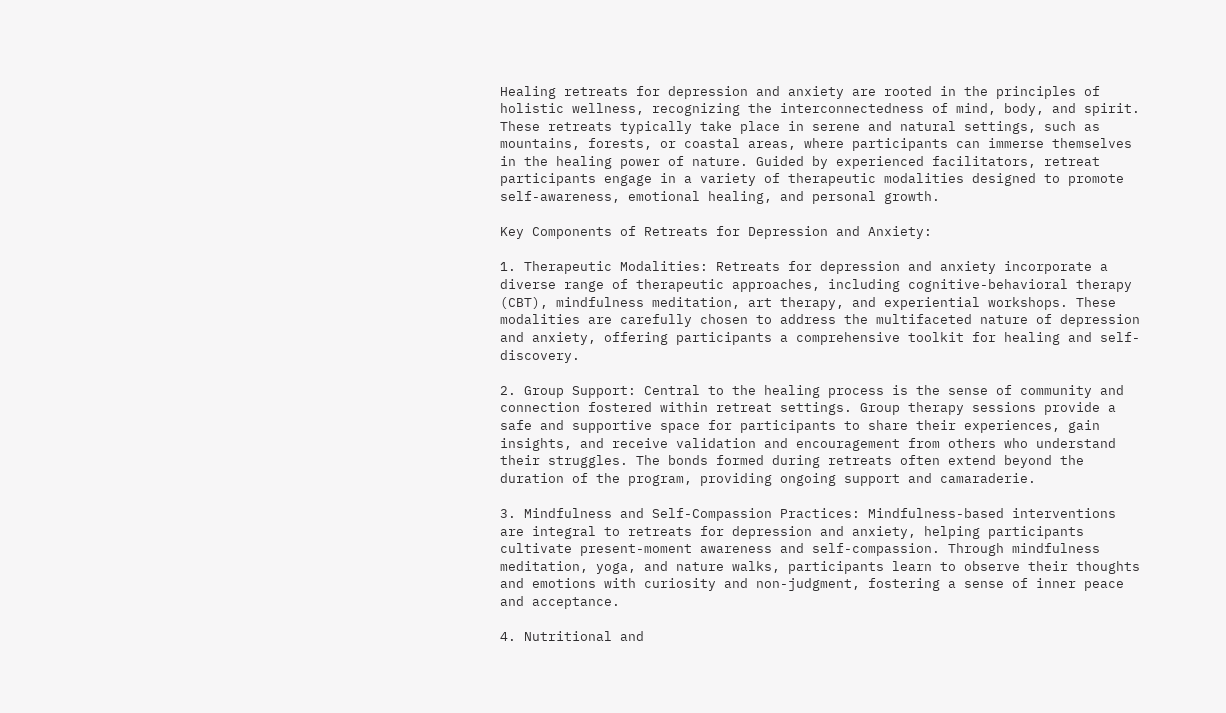Healing retreats for depression and anxiety are rooted in the principles of holistic wellness, recognizing the interconnectedness of mind, body, and spirit. These retreats typically take place in serene and natural settings, such as mountains, forests, or coastal areas, where participants can immerse themselves in the healing power of nature. Guided by experienced facilitators, retreat participants engage in a variety of therapeutic modalities designed to promote self-awareness, emotional healing, and personal growth.

Key Components of Retreats for Depression and Anxiety:

1. Therapeutic Modalities: Retreats for depression and anxiety incorporate a diverse range of therapeutic approaches, including cognitive-behavioral therapy (CBT), mindfulness meditation, art therapy, and experiential workshops. These modalities are carefully chosen to address the multifaceted nature of depression and anxiety, offering participants a comprehensive toolkit for healing and self-discovery.

2. Group Support: Central to the healing process is the sense of community and connection fostered within retreat settings. Group therapy sessions provide a safe and supportive space for participants to share their experiences, gain insights, and receive validation and encouragement from others who understand their struggles. The bonds formed during retreats often extend beyond the duration of the program, providing ongoing support and camaraderie.

3. Mindfulness and Self-Compassion Practices: Mindfulness-based interventions are integral to retreats for depression and anxiety, helping participants cultivate present-moment awareness and self-compassion. Through mindfulness meditation, yoga, and nature walks, participants learn to observe their thoughts and emotions with curiosity and non-judgment, fostering a sense of inner peace and acceptance.

4. Nutritional and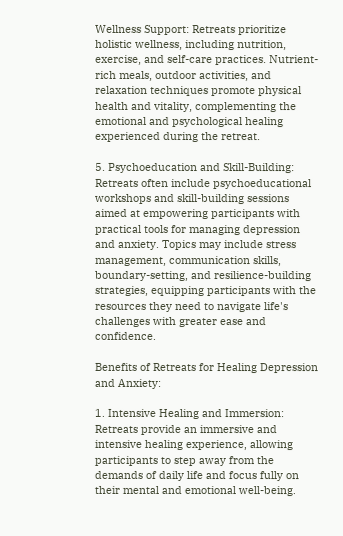Wellness Support: Retreats prioritize holistic wellness, including nutrition, exercise, and self-care practices. Nutrient-rich meals, outdoor activities, and relaxation techniques promote physical health and vitality, complementing the emotional and psychological healing experienced during the retreat.

5. Psychoeducation and Skill-Building: Retreats often include psychoeducational workshops and skill-building sessions aimed at empowering participants with practical tools for managing depression and anxiety. Topics may include stress management, communication skills, boundary-setting, and resilience-building strategies, equipping participants with the resources they need to navigate life's challenges with greater ease and confidence.

Benefits of Retreats for Healing Depression and Anxiety:

1. Intensive Healing and Immersion: Retreats provide an immersive and intensive healing experience, allowing participants to step away from the demands of daily life and focus fully on their mental and emotional well-being.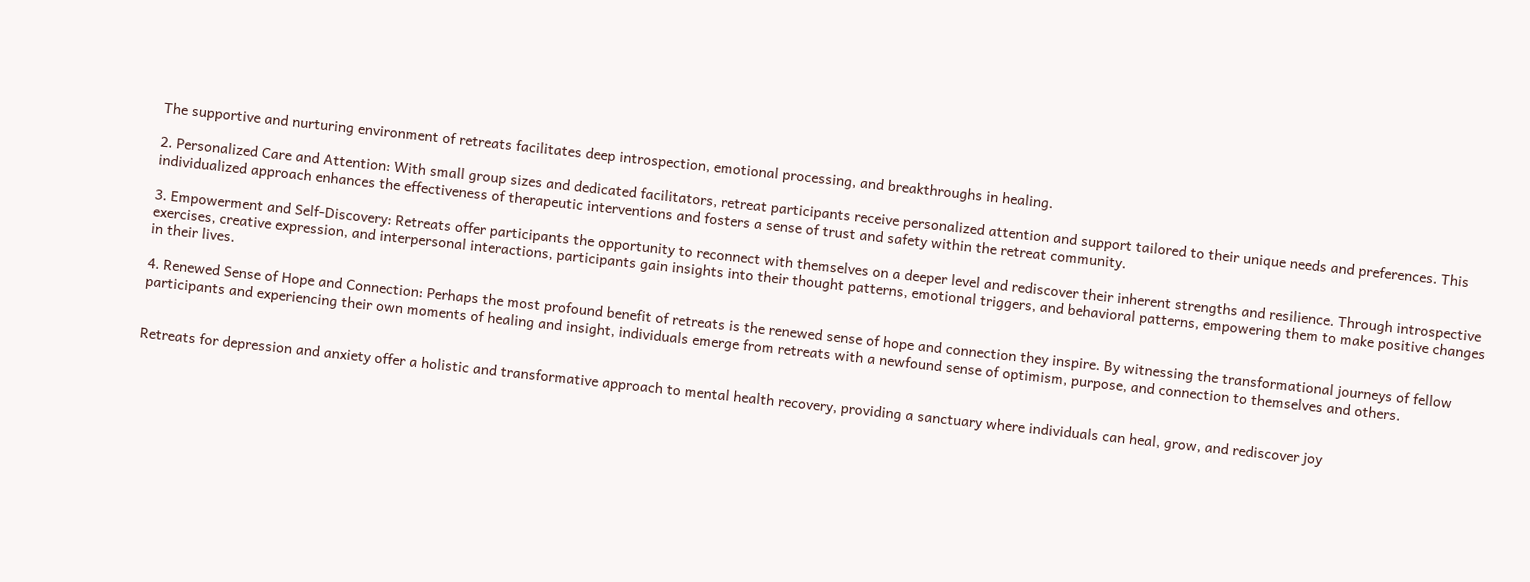The supportive and nurturing environment of retreats facilitates deep introspection, emotional processing, and breakthroughs in healing.

2. Personalized Care and Attention: With small group sizes and dedicated facilitators, retreat participants receive personalized attention and support tailored to their unique needs and preferences. This individualized approach enhances the effectiveness of therapeutic interventions and fosters a sense of trust and safety within the retreat community.

3. Empowerment and Self-Discovery: Retreats offer participants the opportunity to reconnect with themselves on a deeper level and rediscover their inherent strengths and resilience. Through introspective exercises, creative expression, and interpersonal interactions, participants gain insights into their thought patterns, emotional triggers, and behavioral patterns, empowering them to make positive changes in their lives.

4. Renewed Sense of Hope and Connection: Perhaps the most profound benefit of retreats is the renewed sense of hope and connection they inspire. By witnessing the transformational journeys of fellow participants and experiencing their own moments of healing and insight, individuals emerge from retreats with a newfound sense of optimism, purpose, and connection to themselves and others.


Retreats for depression and anxiety offer a holistic and transformative approach to mental health recovery, providing a sanctuary where individuals can heal, grow, and rediscover joy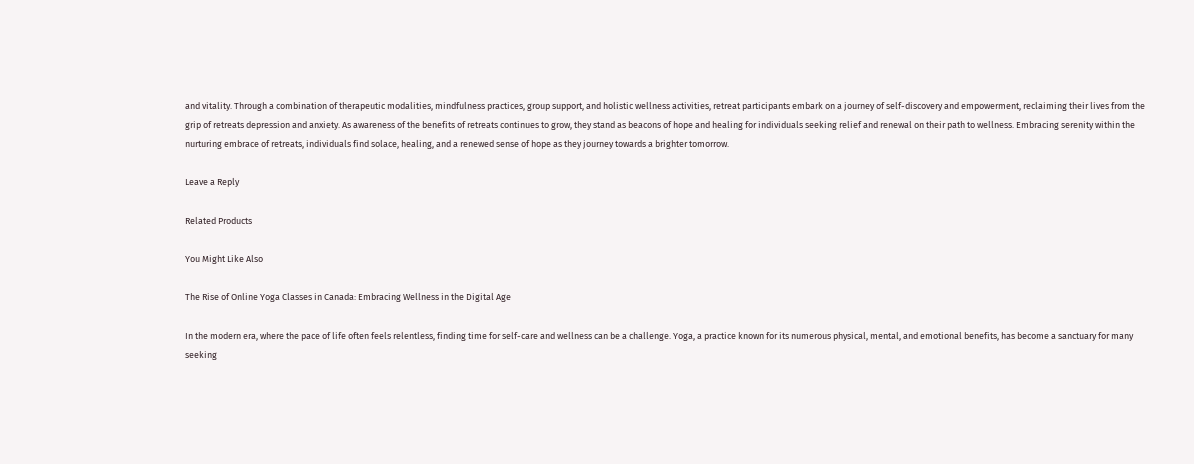and vitality. Through a combination of therapeutic modalities, mindfulness practices, group support, and holistic wellness activities, retreat participants embark on a journey of self-discovery and empowerment, reclaiming their lives from the grip of retreats depression and anxiety. As awareness of the benefits of retreats continues to grow, they stand as beacons of hope and healing for individuals seeking relief and renewal on their path to wellness. Embracing serenity within the nurturing embrace of retreats, individuals find solace, healing, and a renewed sense of hope as they journey towards a brighter tomorrow.

Leave a Reply

Related Products

You Might Like Also

The Rise of Online Yoga Classes in Canada: Embracing Wellness in the Digital Age

In the modern era, where the pace of life often feels relentless, finding time for self-care and wellness can be a challenge. Yoga, a practice known for its numerous physical, mental, and emotional benefits, has become a sanctuary for many seeking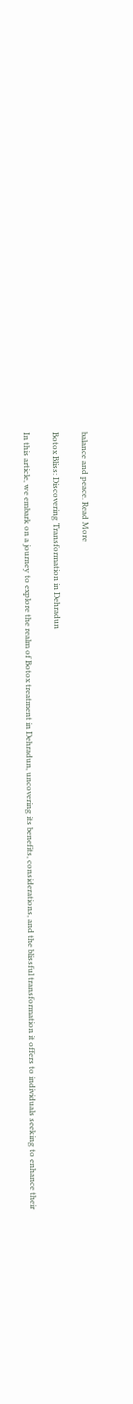balance and peace. Read More

Botox Bliss: Discovering Transformation in Dehradun

In this article, we embark on a journey to explore the realm of Botox treatment in Dehradun, uncovering its benefits, considerations, and the blissful transformation it offers to individuals seeking to enhance their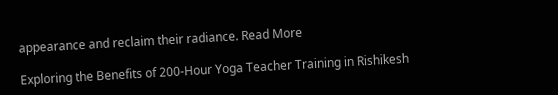appearance and reclaim their radiance. Read More

Exploring the Benefits of 200-Hour Yoga Teacher Training in Rishikesh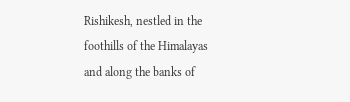Rishikesh, nestled in the foothills of the Himalayas and along the banks of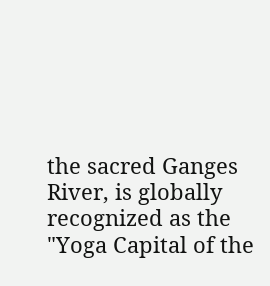the sacred Ganges River, is globally recognized as the "Yoga Capital of the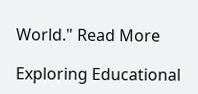World." Read More

Exploring Educational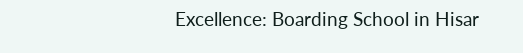Excellence: Boarding School in Hisar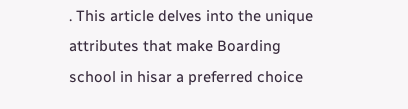. This article delves into the unique attributes that make Boarding school in hisar a preferred choice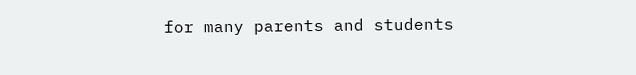for many parents and students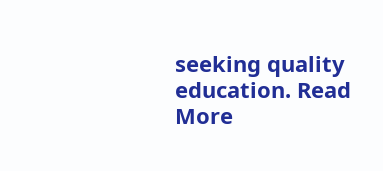seeking quality education. Read More